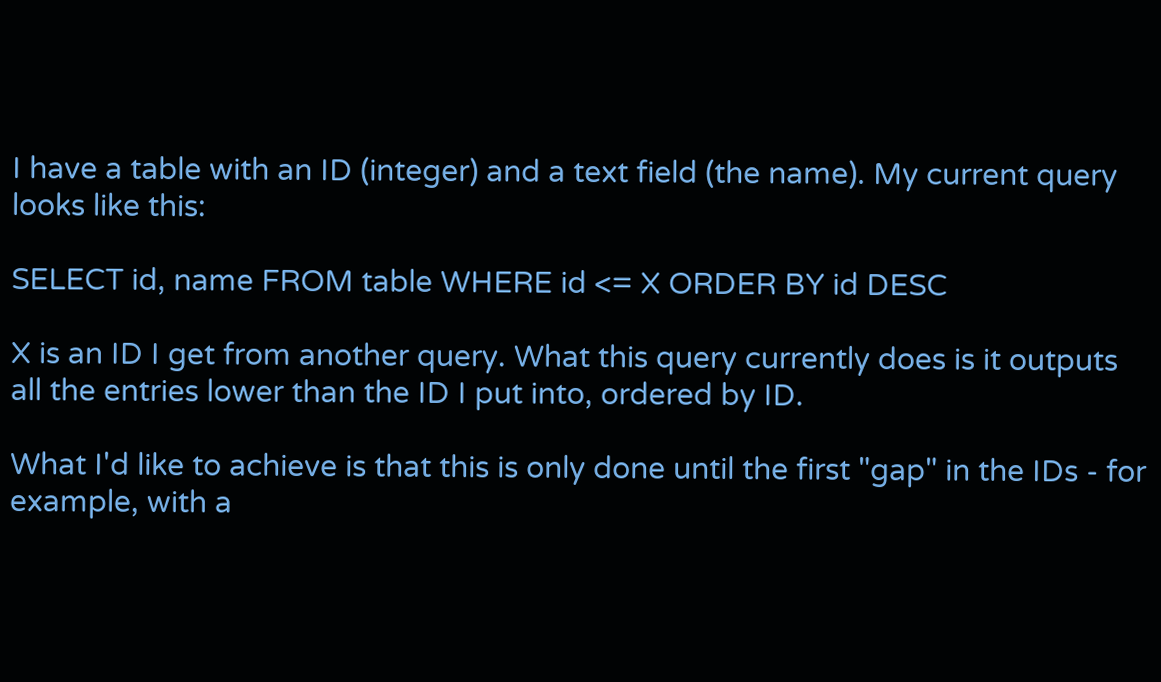I have a table with an ID (integer) and a text field (the name). My current query looks like this:

SELECT id, name FROM table WHERE id <= X ORDER BY id DESC

X is an ID I get from another query. What this query currently does is it outputs all the entries lower than the ID I put into, ordered by ID.

What I'd like to achieve is that this is only done until the first "gap" in the IDs - for example, with a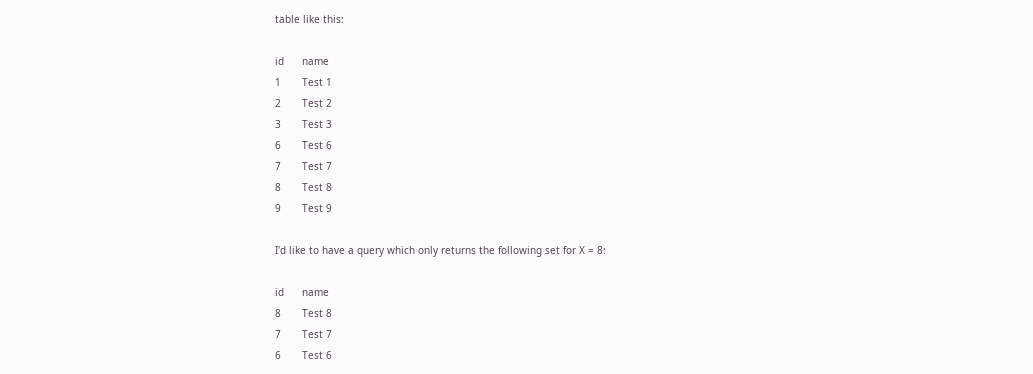table like this:

id      name
1       Test 1
2       Test 2
3       Test 3
6       Test 6
7       Test 7
8       Test 8
9       Test 9

I'd like to have a query which only returns the following set for X = 8:

id      name
8       Test 8
7       Test 7
6       Test 6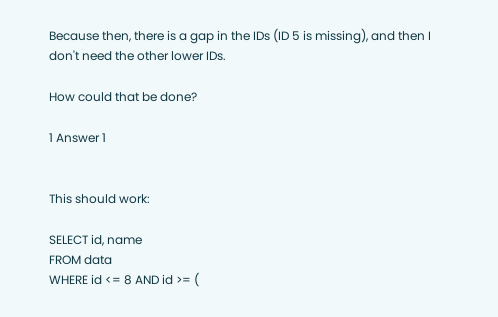Because then, there is a gap in the IDs (ID 5 is missing), and then I don't need the other lower IDs.

How could that be done?

1 Answer 1


This should work:

SELECT id, name
FROM data
WHERE id <= 8 AND id >= (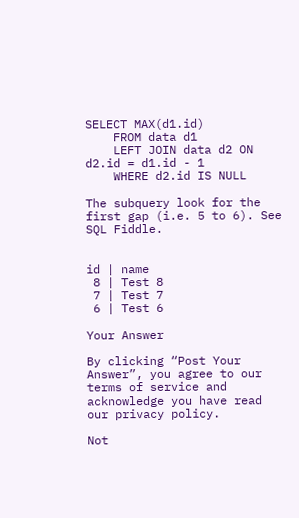SELECT MAX(d1.id)
    FROM data d1
    LEFT JOIN data d2 ON d2.id = d1.id - 1
    WHERE d2.id IS NULL

The subquery look for the first gap (i.e. 5 to 6). See SQL Fiddle.


id | name
 8 | Test 8
 7 | Test 7
 6 | Test 6

Your Answer

By clicking “Post Your Answer”, you agree to our terms of service and acknowledge you have read our privacy policy.

Not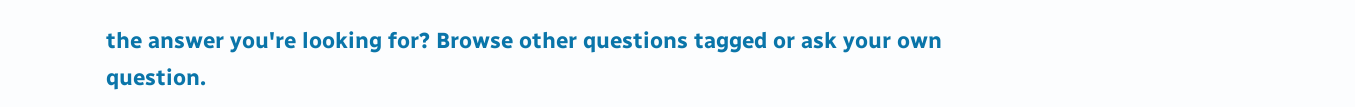the answer you're looking for? Browse other questions tagged or ask your own question.